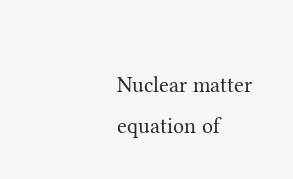Nuclear matter equation of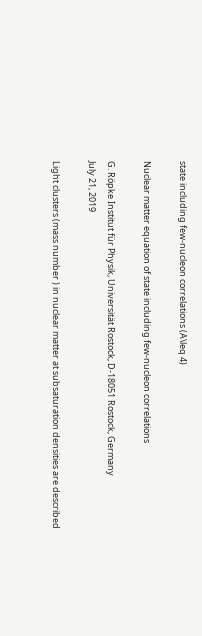state including few-nucleon correlations (A\leq 4)

Nuclear matter equation of state including few-nucleon correlations

G. Röpke Institut für Physik, Universität Rostock, D-18051 Rostock, Germany
July 21, 2019

Light clusters (mass number ) in nuclear matter at subsaturation densities are described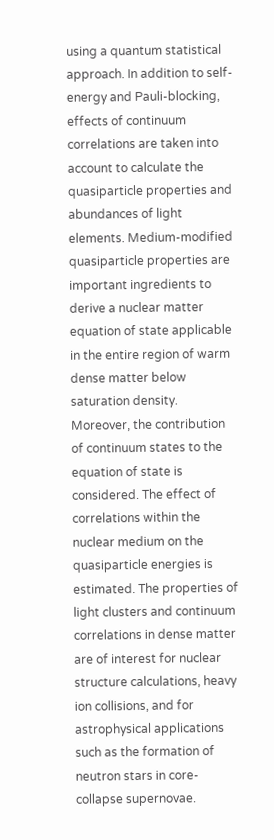using a quantum statistical approach. In addition to self-energy and Pauli-blocking, effects of continuum correlations are taken into account to calculate the quasiparticle properties and abundances of light elements. Medium-modified quasiparticle properties are important ingredients to derive a nuclear matter equation of state applicable in the entire region of warm dense matter below saturation density. Moreover, the contribution of continuum states to the equation of state is considered. The effect of correlations within the nuclear medium on the quasiparticle energies is estimated. The properties of light clusters and continuum correlations in dense matter are of interest for nuclear structure calculations, heavy ion collisions, and for astrophysical applications such as the formation of neutron stars in core-collapse supernovae.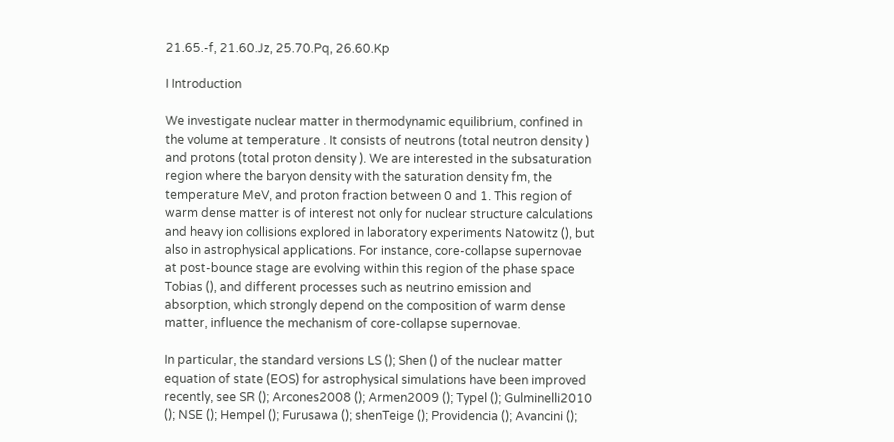21.65.-f, 21.60.Jz, 25.70.Pq, 26.60.Kp

I Introduction

We investigate nuclear matter in thermodynamic equilibrium, confined in the volume at temperature . It consists of neutrons (total neutron density ) and protons (total proton density ). We are interested in the subsaturation region where the baryon density with the saturation density fm, the temperature MeV, and proton fraction between 0 and 1. This region of warm dense matter is of interest not only for nuclear structure calculations and heavy ion collisions explored in laboratory experiments Natowitz (), but also in astrophysical applications. For instance, core-collapse supernovae at post-bounce stage are evolving within this region of the phase space Tobias (), and different processes such as neutrino emission and absorption, which strongly depend on the composition of warm dense matter, influence the mechanism of core-collapse supernovae.

In particular, the standard versions LS (); Shen () of the nuclear matter equation of state (EOS) for astrophysical simulations have been improved recently, see SR (); Arcones2008 (); Armen2009 (); Typel (); Gulminelli2010 (); NSE (); Hempel (); Furusawa (); shenTeige (); Providencia (); Avancini ();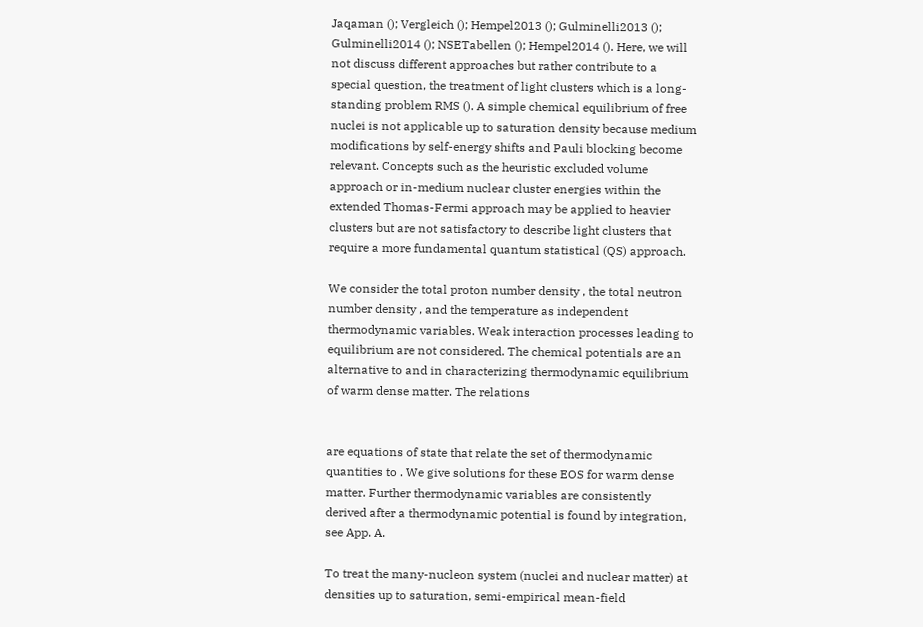Jaqaman (); Vergleich (); Hempel2013 (); Gulminelli2013 (); Gulminelli2014 (); NSETabellen (); Hempel2014 (). Here, we will not discuss different approaches but rather contribute to a special question, the treatment of light clusters which is a long-standing problem RMS (). A simple chemical equilibrium of free nuclei is not applicable up to saturation density because medium modifications by self-energy shifts and Pauli blocking become relevant. Concepts such as the heuristic excluded volume approach or in-medium nuclear cluster energies within the extended Thomas-Fermi approach may be applied to heavier clusters but are not satisfactory to describe light clusters that require a more fundamental quantum statistical (QS) approach.

We consider the total proton number density , the total neutron number density , and the temperature as independent thermodynamic variables. Weak interaction processes leading to equilibrium are not considered. The chemical potentials are an alternative to and in characterizing thermodynamic equilibrium of warm dense matter. The relations


are equations of state that relate the set of thermodynamic quantities to . We give solutions for these EOS for warm dense matter. Further thermodynamic variables are consistently derived after a thermodynamic potential is found by integration, see App. A.

To treat the many-nucleon system (nuclei and nuclear matter) at densities up to saturation, semi-empirical mean-field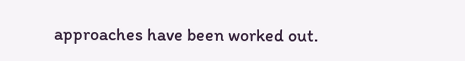approaches have been worked out.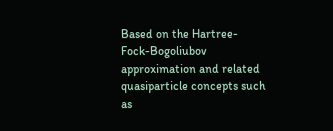Based on the Hartree-Fock-Bogoliubov approximation and related quasiparticle concepts such as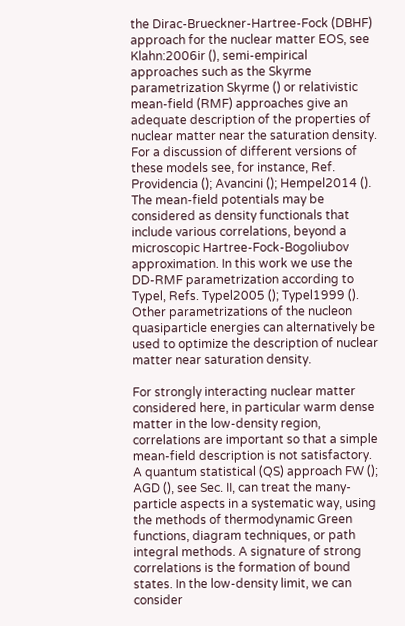the Dirac-Brueckner-Hartree-Fock (DBHF) approach for the nuclear matter EOS, see Klahn:2006ir (), semi-empirical approaches such as the Skyrme parametrization Skyrme () or relativistic mean-field (RMF) approaches give an adequate description of the properties of nuclear matter near the saturation density. For a discussion of different versions of these models see, for instance, Ref.  Providencia (); Avancini (); Hempel2014 (). The mean-field potentials may be considered as density functionals that include various correlations, beyond a microscopic Hartree-Fock-Bogoliubov approximation. In this work we use the DD-RMF parametrization according to Typel, Refs. Typel2005 (); Typel1999 (). Other parametrizations of the nucleon quasiparticle energies can alternatively be used to optimize the description of nuclear matter near saturation density.

For strongly interacting nuclear matter considered here, in particular warm dense matter in the low-density region, correlations are important so that a simple mean-field description is not satisfactory. A quantum statistical (QS) approach FW (); AGD (), see Sec. II, can treat the many-particle aspects in a systematic way, using the methods of thermodynamic Green functions, diagram techniques, or path integral methods. A signature of strong correlations is the formation of bound states. In the low-density limit, we can consider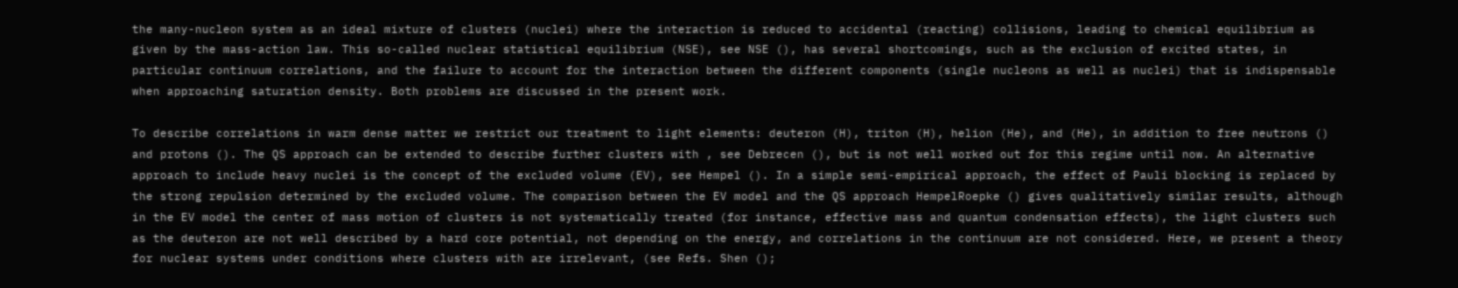the many-nucleon system as an ideal mixture of clusters (nuclei) where the interaction is reduced to accidental (reacting) collisions, leading to chemical equilibrium as given by the mass-action law. This so-called nuclear statistical equilibrium (NSE), see NSE (), has several shortcomings, such as the exclusion of excited states, in particular continuum correlations, and the failure to account for the interaction between the different components (single nucleons as well as nuclei) that is indispensable when approaching saturation density. Both problems are discussed in the present work.

To describe correlations in warm dense matter we restrict our treatment to light elements: deuteron (H), triton (H), helion (He), and (He), in addition to free neutrons () and protons (). The QS approach can be extended to describe further clusters with , see Debrecen (), but is not well worked out for this regime until now. An alternative approach to include heavy nuclei is the concept of the excluded volume (EV), see Hempel (). In a simple semi-empirical approach, the effect of Pauli blocking is replaced by the strong repulsion determined by the excluded volume. The comparison between the EV model and the QS approach HempelRoepke () gives qualitatively similar results, although in the EV model the center of mass motion of clusters is not systematically treated (for instance, effective mass and quantum condensation effects), the light clusters such as the deuteron are not well described by a hard core potential, not depending on the energy, and correlations in the continuum are not considered. Here, we present a theory for nuclear systems under conditions where clusters with are irrelevant, (see Refs. Shen ();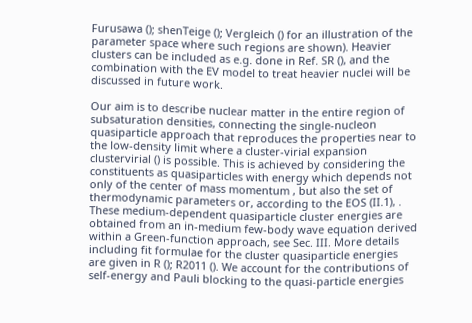Furusawa (); shenTeige (); Vergleich () for an illustration of the parameter space where such regions are shown). Heavier clusters can be included as e.g. done in Ref. SR (), and the combination with the EV model to treat heavier nuclei will be discussed in future work.

Our aim is to describe nuclear matter in the entire region of subsaturation densities, connecting the single-nucleon quasiparticle approach that reproduces the properties near to the low-density limit where a cluster-virial expansion clustervirial () is possible. This is achieved by considering the constituents as quasiparticles with energy which depends not only of the center of mass momentum , but also the set of thermodynamic parameters or, according to the EOS (II.1), . These medium-dependent quasiparticle cluster energies are obtained from an in-medium few-body wave equation derived within a Green-function approach, see Sec. III. More details including fit formulae for the cluster quasiparticle energies are given in R (); R2011 (). We account for the contributions of self-energy and Pauli blocking to the quasi-particle energies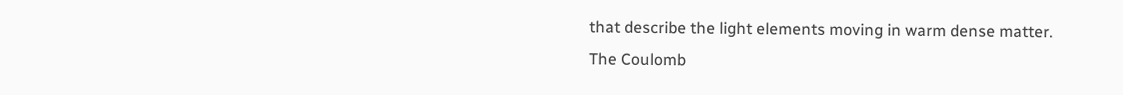that describe the light elements moving in warm dense matter. The Coulomb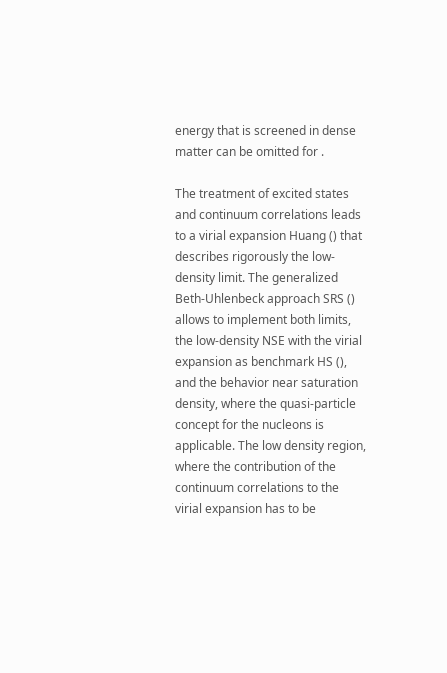energy that is screened in dense matter can be omitted for .

The treatment of excited states and continuum correlations leads to a virial expansion Huang () that describes rigorously the low-density limit. The generalized Beth-Uhlenbeck approach SRS () allows to implement both limits, the low-density NSE with the virial expansion as benchmark HS (), and the behavior near saturation density, where the quasi-particle concept for the nucleons is applicable. The low density region, where the contribution of the continuum correlations to the virial expansion has to be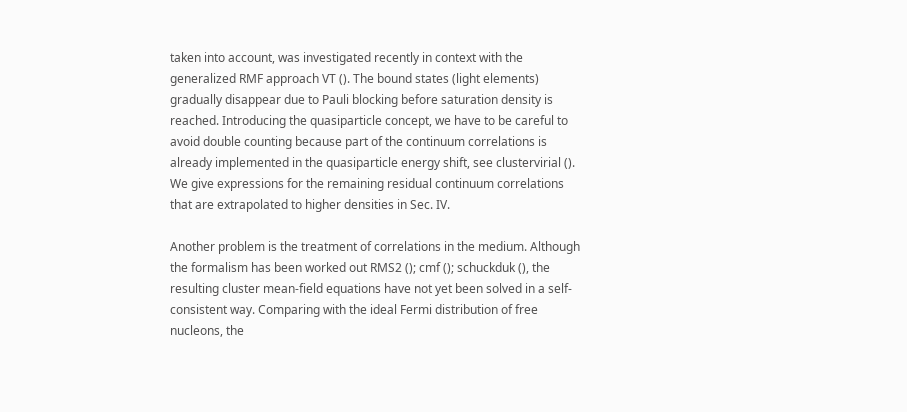taken into account, was investigated recently in context with the generalized RMF approach VT (). The bound states (light elements) gradually disappear due to Pauli blocking before saturation density is reached. Introducing the quasiparticle concept, we have to be careful to avoid double counting because part of the continuum correlations is already implemented in the quasiparticle energy shift, see clustervirial (). We give expressions for the remaining residual continuum correlations that are extrapolated to higher densities in Sec. IV.

Another problem is the treatment of correlations in the medium. Although the formalism has been worked out RMS2 (); cmf (); schuckduk (), the resulting cluster mean-field equations have not yet been solved in a self-consistent way. Comparing with the ideal Fermi distribution of free nucleons, the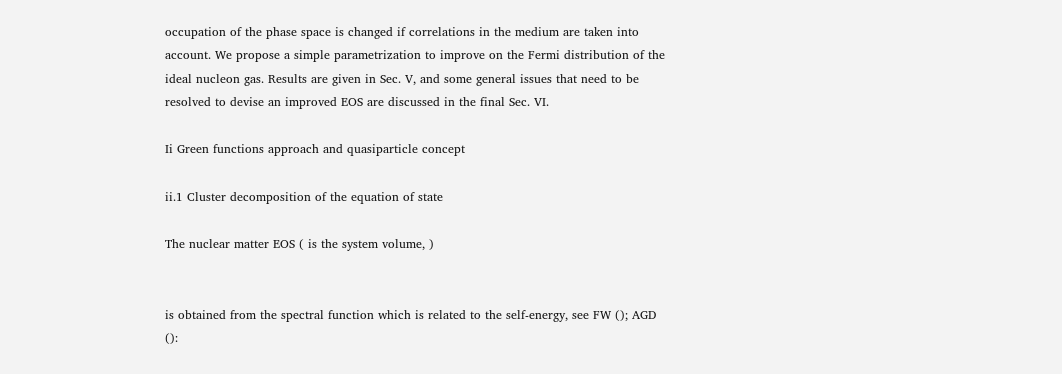occupation of the phase space is changed if correlations in the medium are taken into account. We propose a simple parametrization to improve on the Fermi distribution of the ideal nucleon gas. Results are given in Sec. V, and some general issues that need to be resolved to devise an improved EOS are discussed in the final Sec. VI.

Ii Green functions approach and quasiparticle concept

ii.1 Cluster decomposition of the equation of state

The nuclear matter EOS ( is the system volume, )


is obtained from the spectral function which is related to the self-energy, see FW (); AGD ():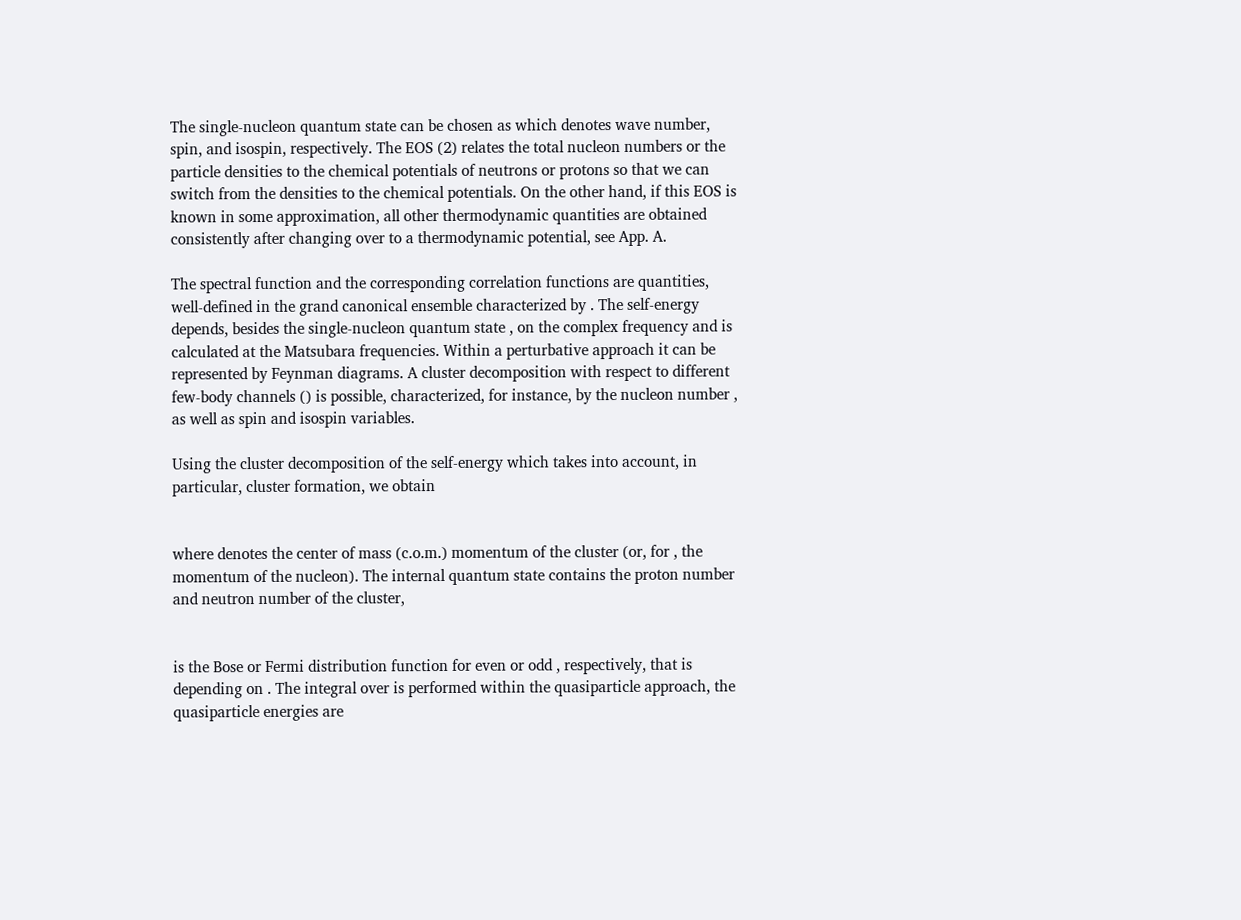The single-nucleon quantum state can be chosen as which denotes wave number, spin, and isospin, respectively. The EOS (2) relates the total nucleon numbers or the particle densities to the chemical potentials of neutrons or protons so that we can switch from the densities to the chemical potentials. On the other hand, if this EOS is known in some approximation, all other thermodynamic quantities are obtained consistently after changing over to a thermodynamic potential, see App. A.

The spectral function and the corresponding correlation functions are quantities, well-defined in the grand canonical ensemble characterized by . The self-energy depends, besides the single-nucleon quantum state , on the complex frequency and is calculated at the Matsubara frequencies. Within a perturbative approach it can be represented by Feynman diagrams. A cluster decomposition with respect to different few-body channels () is possible, characterized, for instance, by the nucleon number , as well as spin and isospin variables.

Using the cluster decomposition of the self-energy which takes into account, in particular, cluster formation, we obtain


where denotes the center of mass (c.o.m.) momentum of the cluster (or, for , the momentum of the nucleon). The internal quantum state contains the proton number and neutron number of the cluster,


is the Bose or Fermi distribution function for even or odd , respectively, that is depending on . The integral over is performed within the quasiparticle approach, the quasiparticle energies are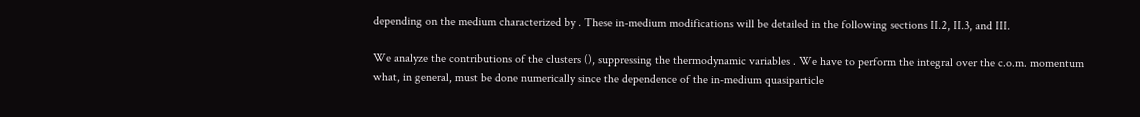depending on the medium characterized by . These in-medium modifications will be detailed in the following sections II.2, II.3, and III.

We analyze the contributions of the clusters (), suppressing the thermodynamic variables . We have to perform the integral over the c.o.m. momentum what, in general, must be done numerically since the dependence of the in-medium quasiparticle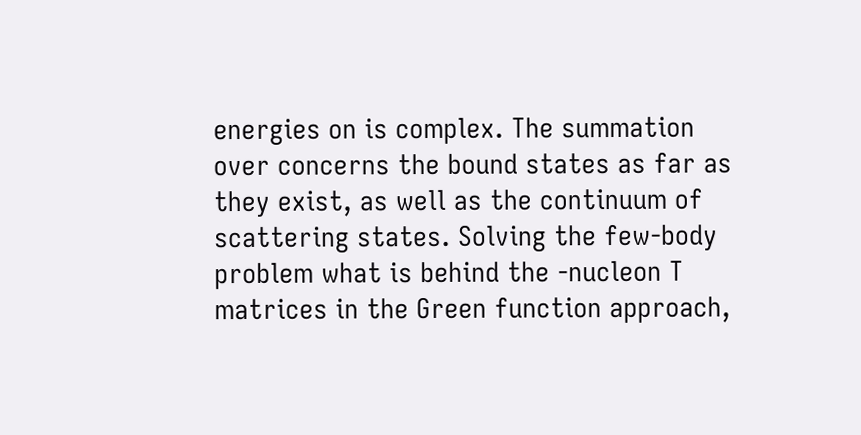energies on is complex. The summation over concerns the bound states as far as they exist, as well as the continuum of scattering states. Solving the few-body problem what is behind the -nucleon T matrices in the Green function approach,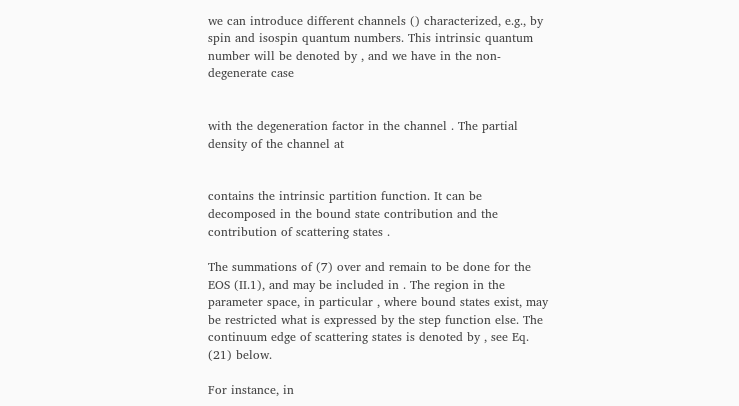we can introduce different channels () characterized, e.g., by spin and isospin quantum numbers. This intrinsic quantum number will be denoted by , and we have in the non-degenerate case


with the degeneration factor in the channel . The partial density of the channel at


contains the intrinsic partition function. It can be decomposed in the bound state contribution and the contribution of scattering states .

The summations of (7) over and remain to be done for the EOS (II.1), and may be included in . The region in the parameter space, in particular , where bound states exist, may be restricted what is expressed by the step function else. The continuum edge of scattering states is denoted by , see Eq. (21) below.

For instance, in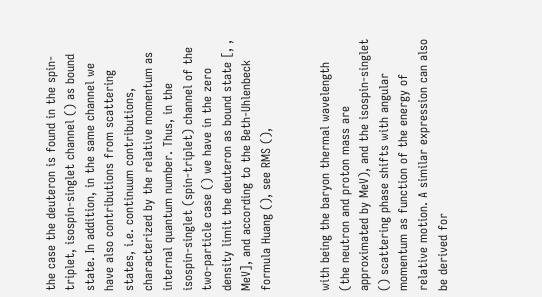the case the deuteron is found in the spin-triplet, isospin-singlet channel () as bound state. In addition, in the same channel we have also contributions from scattering states, i.e. continuum contributions, characterized by the relative momentum as internal quantum number. Thus, in the isospin-singlet (spin-triplet) channel of the two-particle case () we have in the zero density limit the deuteron as bound state [, , MeV], and according to the Beth-Uhlenbeck formula Huang (), see RMS (),


with being the baryon thermal wavelength (the neutron and proton mass are approximated by MeV), and the isospin-singlet () scattering phase shifts with angular momentum as function of the energy of relative motion. A similar expression can also be derived for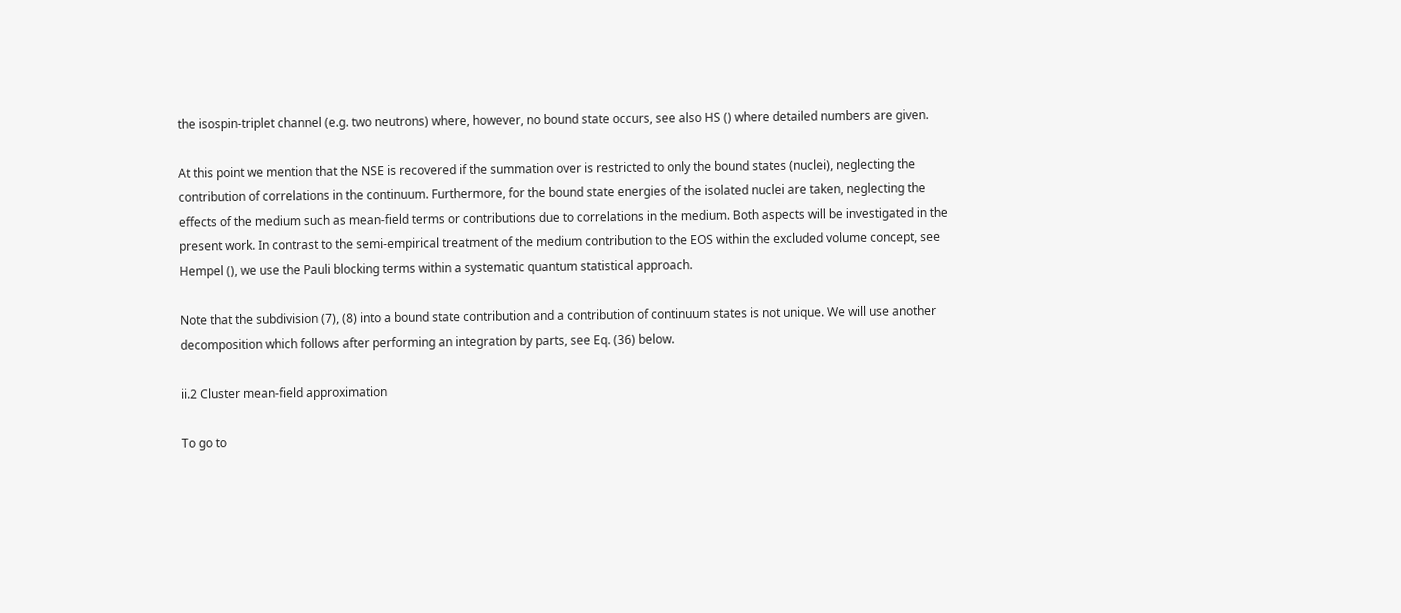the isospin-triplet channel (e.g. two neutrons) where, however, no bound state occurs, see also HS () where detailed numbers are given.

At this point we mention that the NSE is recovered if the summation over is restricted to only the bound states (nuclei), neglecting the contribution of correlations in the continuum. Furthermore, for the bound state energies of the isolated nuclei are taken, neglecting the effects of the medium such as mean-field terms or contributions due to correlations in the medium. Both aspects will be investigated in the present work. In contrast to the semi-empirical treatment of the medium contribution to the EOS within the excluded volume concept, see Hempel (), we use the Pauli blocking terms within a systematic quantum statistical approach.

Note that the subdivision (7), (8) into a bound state contribution and a contribution of continuum states is not unique. We will use another decomposition which follows after performing an integration by parts, see Eq. (36) below.

ii.2 Cluster mean-field approximation

To go to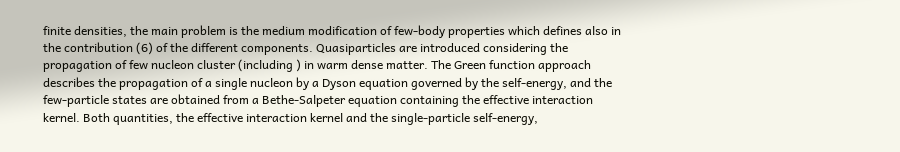finite densities, the main problem is the medium modification of few-body properties which defines also in the contribution (6) of the different components. Quasiparticles are introduced considering the propagation of few nucleon cluster (including ) in warm dense matter. The Green function approach describes the propagation of a single nucleon by a Dyson equation governed by the self-energy, and the few-particle states are obtained from a Bethe-Salpeter equation containing the effective interaction kernel. Both quantities, the effective interaction kernel and the single-particle self-energy,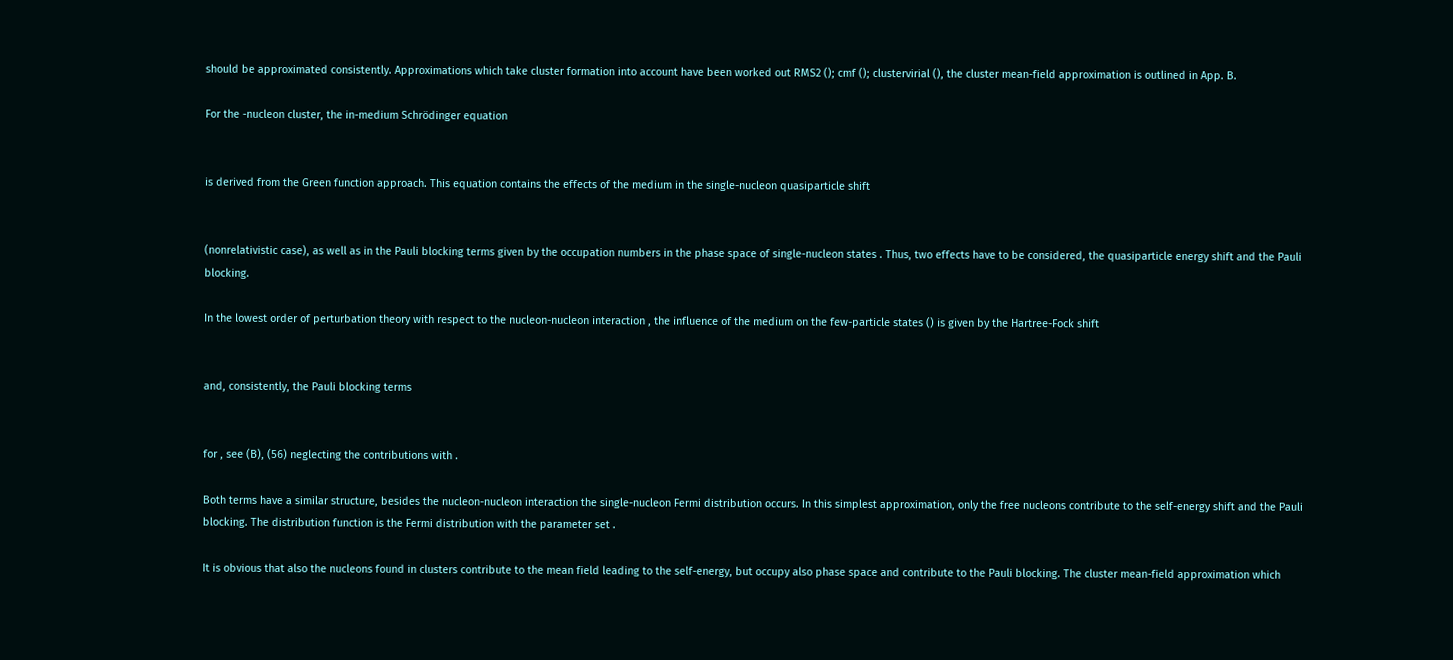should be approximated consistently. Approximations which take cluster formation into account have been worked out RMS2 (); cmf (); clustervirial (), the cluster mean-field approximation is outlined in App. B.

For the -nucleon cluster, the in-medium Schrödinger equation


is derived from the Green function approach. This equation contains the effects of the medium in the single-nucleon quasiparticle shift


(nonrelativistic case), as well as in the Pauli blocking terms given by the occupation numbers in the phase space of single-nucleon states . Thus, two effects have to be considered, the quasiparticle energy shift and the Pauli blocking.

In the lowest order of perturbation theory with respect to the nucleon-nucleon interaction , the influence of the medium on the few-particle states () is given by the Hartree-Fock shift


and, consistently, the Pauli blocking terms


for , see (B), (56) neglecting the contributions with .

Both terms have a similar structure, besides the nucleon-nucleon interaction the single-nucleon Fermi distribution occurs. In this simplest approximation, only the free nucleons contribute to the self-energy shift and the Pauli blocking. The distribution function is the Fermi distribution with the parameter set .

It is obvious that also the nucleons found in clusters contribute to the mean field leading to the self-energy, but occupy also phase space and contribute to the Pauli blocking. The cluster mean-field approximation which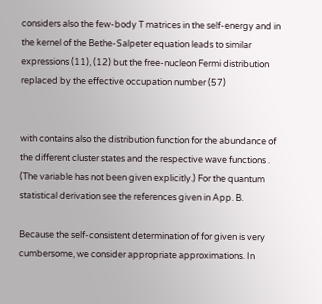considers also the few-body T matrices in the self-energy and in the kernel of the Bethe-Salpeter equation leads to similar expressions (11), (12) but the free-nucleon Fermi distribution replaced by the effective occupation number (57)


with contains also the distribution function for the abundance of the different cluster states and the respective wave functions . (The variable has not been given explicitly.) For the quantum statistical derivation see the references given in App. B.

Because the self-consistent determination of for given is very cumbersome, we consider appropriate approximations. In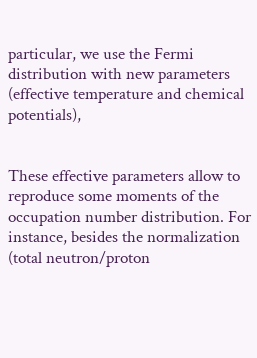particular, we use the Fermi distribution with new parameters (effective temperature and chemical potentials),


These effective parameters allow to reproduce some moments of the occupation number distribution. For instance, besides the normalization (total neutron/proton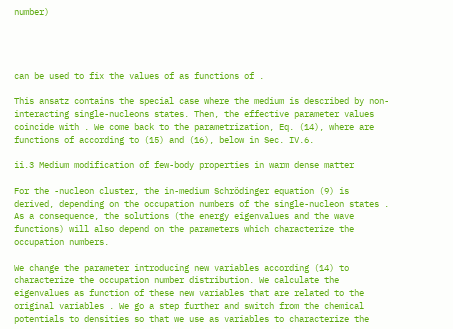number)




can be used to fix the values of as functions of .

This ansatz contains the special case where the medium is described by non-interacting single-nucleons states. Then, the effective parameter values coincide with . We come back to the parametrization, Eq. (14), where are functions of according to (15) and (16), below in Sec. IV.6.

ii.3 Medium modification of few-body properties in warm dense matter

For the -nucleon cluster, the in-medium Schrödinger equation (9) is derived, depending on the occupation numbers of the single-nucleon states . As a consequence, the solutions (the energy eigenvalues and the wave functions) will also depend on the parameters which characterize the occupation numbers.

We change the parameter introducing new variables according (14) to characterize the occupation number distribution. We calculate the eigenvalues as function of these new variables that are related to the original variables . We go a step further and switch from the chemical potentials to densities so that we use as variables to characterize the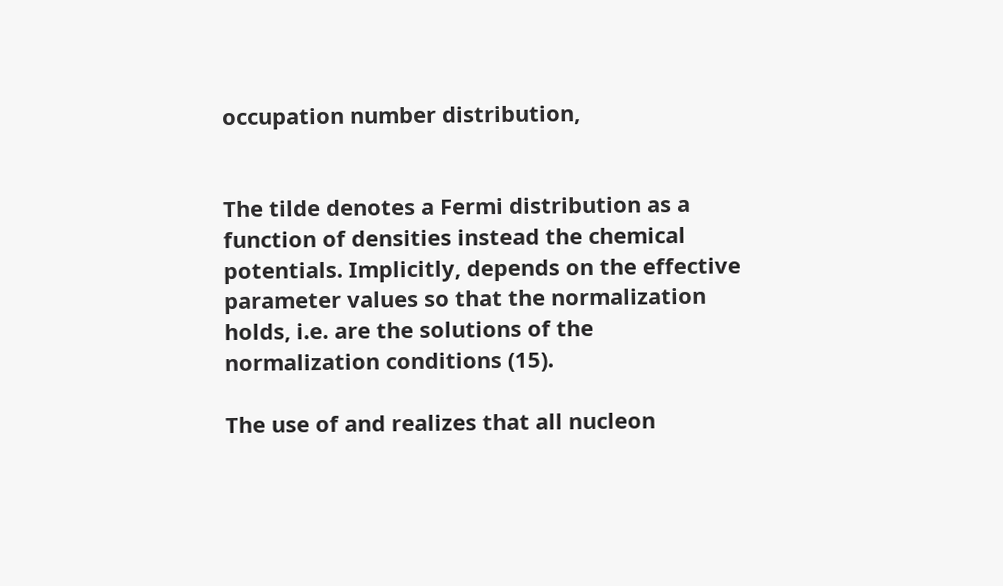occupation number distribution,


The tilde denotes a Fermi distribution as a function of densities instead the chemical potentials. Implicitly, depends on the effective parameter values so that the normalization holds, i.e. are the solutions of the normalization conditions (15).

The use of and realizes that all nucleon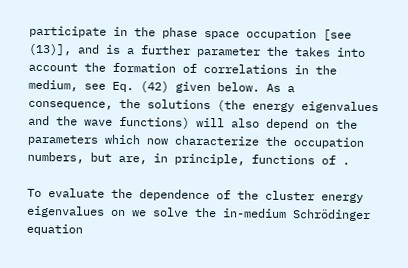participate in the phase space occupation [see (13)], and is a further parameter the takes into account the formation of correlations in the medium, see Eq. (42) given below. As a consequence, the solutions (the energy eigenvalues and the wave functions) will also depend on the parameters which now characterize the occupation numbers, but are, in principle, functions of .

To evaluate the dependence of the cluster energy eigenvalues on we solve the in-medium Schrödinger equation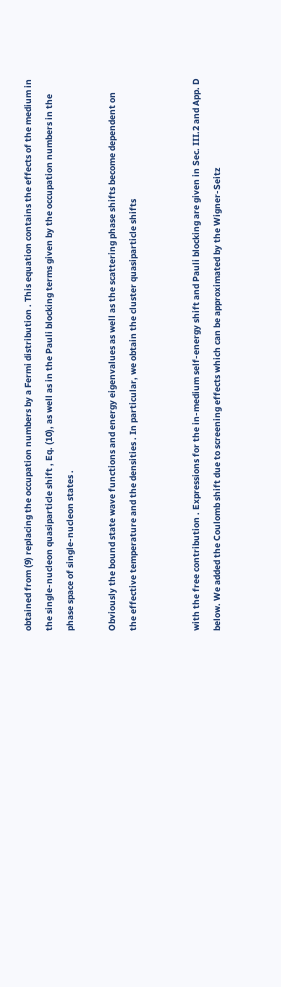obtained from (9) replacing the occupation numbers by a Fermi distribution . This equation contains the effects of the medium in the single-nucleon quasiparticle shift , Eq. (10), as well as in the Pauli blocking terms given by the occupation numbers in the phase space of single-nucleon states .

Obviously the bound state wave functions and energy eigenvalues as well as the scattering phase shifts become dependent on the effective temperature and the densities . In particular, we obtain the cluster quasiparticle shifts


with the free contribution . Expressions for the in-medium self-energy shift and Pauli blocking are given in Sec. III.2 and App. D below. We added the Coulomb shift due to screening effects which can be approximated by the Wigner-Seitz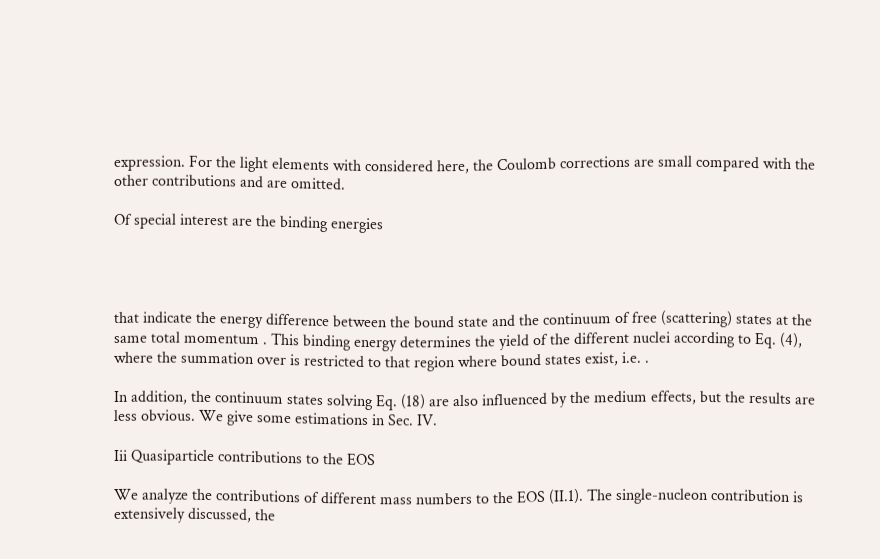expression. For the light elements with considered here, the Coulomb corrections are small compared with the other contributions and are omitted.

Of special interest are the binding energies




that indicate the energy difference between the bound state and the continuum of free (scattering) states at the same total momentum . This binding energy determines the yield of the different nuclei according to Eq. (4), where the summation over is restricted to that region where bound states exist, i.e. .

In addition, the continuum states solving Eq. (18) are also influenced by the medium effects, but the results are less obvious. We give some estimations in Sec. IV.

Iii Quasiparticle contributions to the EOS

We analyze the contributions of different mass numbers to the EOS (II.1). The single-nucleon contribution is extensively discussed, the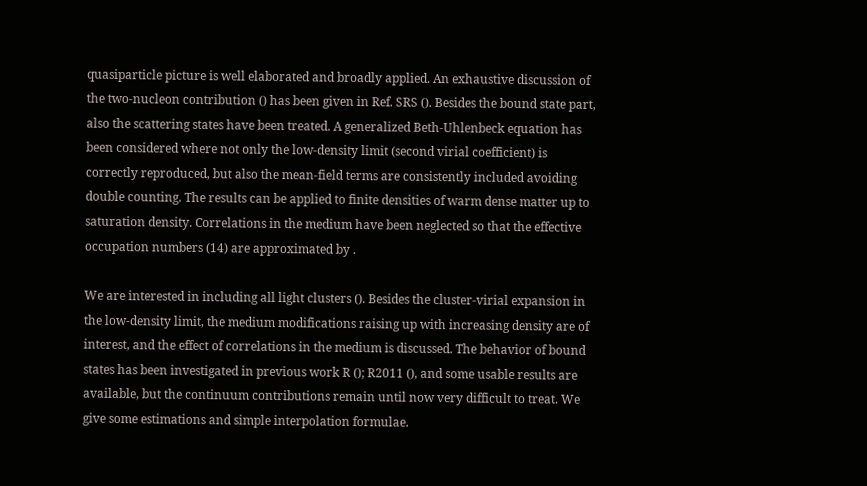quasiparticle picture is well elaborated and broadly applied. An exhaustive discussion of the two-nucleon contribution () has been given in Ref. SRS (). Besides the bound state part, also the scattering states have been treated. A generalized Beth-Uhlenbeck equation has been considered where not only the low-density limit (second virial coefficient) is correctly reproduced, but also the mean-field terms are consistently included avoiding double counting. The results can be applied to finite densities of warm dense matter up to saturation density. Correlations in the medium have been neglected so that the effective occupation numbers (14) are approximated by .

We are interested in including all light clusters (). Besides the cluster-virial expansion in the low-density limit, the medium modifications raising up with increasing density are of interest, and the effect of correlations in the medium is discussed. The behavior of bound states has been investigated in previous work R (); R2011 (), and some usable results are available, but the continuum contributions remain until now very difficult to treat. We give some estimations and simple interpolation formulae.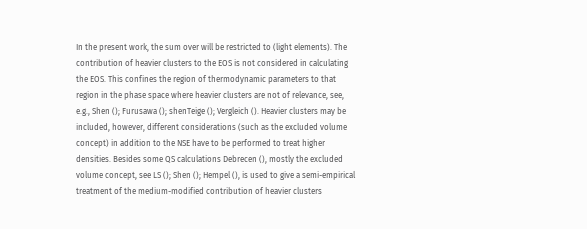In the present work, the sum over will be restricted to (light elements). The contribution of heavier clusters to the EOS is not considered in calculating the EOS. This confines the region of thermodynamic parameters to that region in the phase space where heavier clusters are not of relevance, see, e.g., Shen (); Furusawa (); shenTeige (); Vergleich (). Heavier clusters may be included, however, different considerations (such as the excluded volume concept) in addition to the NSE have to be performed to treat higher densities. Besides some QS calculations Debrecen (), mostly the excluded volume concept, see LS (); Shen (); Hempel (), is used to give a semi-empirical treatment of the medium-modified contribution of heavier clusters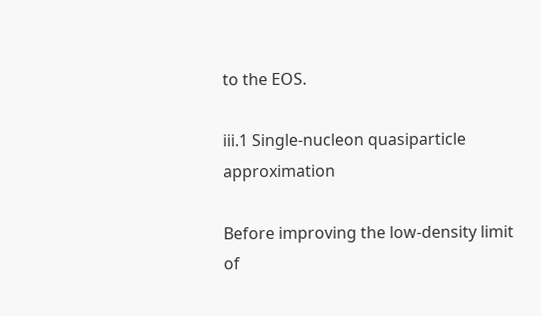to the EOS.

iii.1 Single-nucleon quasiparticle approximation

Before improving the low-density limit of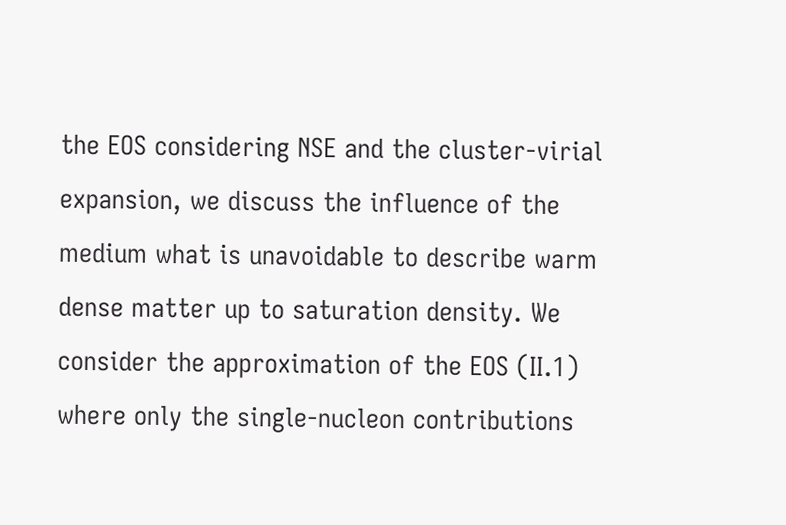the EOS considering NSE and the cluster-virial expansion, we discuss the influence of the medium what is unavoidable to describe warm dense matter up to saturation density. We consider the approximation of the EOS (II.1) where only the single-nucleon contributions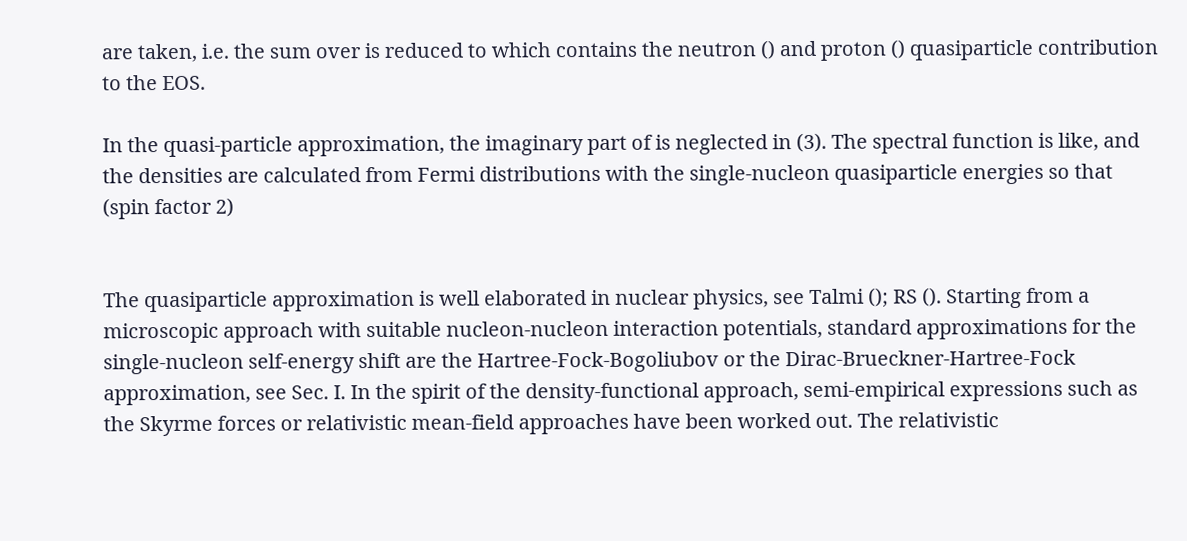are taken, i.e. the sum over is reduced to which contains the neutron () and proton () quasiparticle contribution to the EOS.

In the quasi-particle approximation, the imaginary part of is neglected in (3). The spectral function is like, and the densities are calculated from Fermi distributions with the single-nucleon quasiparticle energies so that (spin factor 2)


The quasiparticle approximation is well elaborated in nuclear physics, see Talmi (); RS (). Starting from a microscopic approach with suitable nucleon-nucleon interaction potentials, standard approximations for the single-nucleon self-energy shift are the Hartree-Fock-Bogoliubov or the Dirac-Brueckner-Hartree-Fock approximation, see Sec. I. In the spirit of the density-functional approach, semi-empirical expressions such as the Skyrme forces or relativistic mean-field approaches have been worked out. The relativistic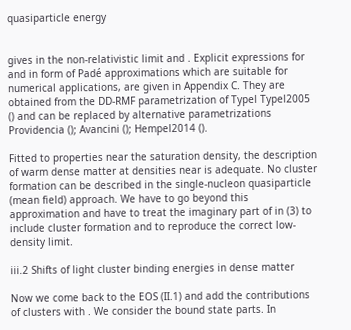quasiparticle energy


gives in the non-relativistic limit and . Explicit expressions for and in form of Padé approximations which are suitable for numerical applications, are given in Appendix C. They are obtained from the DD-RMF parametrization of Typel Typel2005 () and can be replaced by alternative parametrizations Providencia (); Avancini (); Hempel2014 ().

Fitted to properties near the saturation density, the description of warm dense matter at densities near is adequate. No cluster formation can be described in the single-nucleon quasiparticle (mean field) approach. We have to go beyond this approximation and have to treat the imaginary part of in (3) to include cluster formation and to reproduce the correct low-density limit.

iii.2 Shifts of light cluster binding energies in dense matter

Now we come back to the EOS (II.1) and add the contributions of clusters with . We consider the bound state parts. In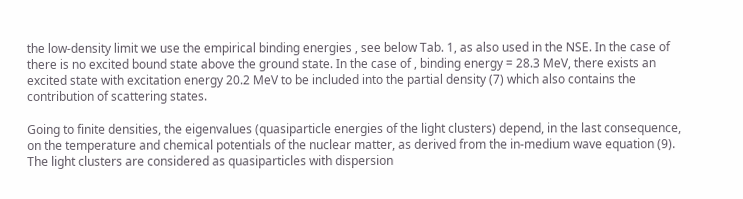the low-density limit we use the empirical binding energies , see below Tab. 1, as also used in the NSE. In the case of there is no excited bound state above the ground state. In the case of , binding energy = 28.3 MeV, there exists an excited state with excitation energy 20.2 MeV to be included into the partial density (7) which also contains the contribution of scattering states.

Going to finite densities, the eigenvalues (quasiparticle energies of the light clusters) depend, in the last consequence, on the temperature and chemical potentials of the nuclear matter, as derived from the in-medium wave equation (9). The light clusters are considered as quasiparticles with dispersion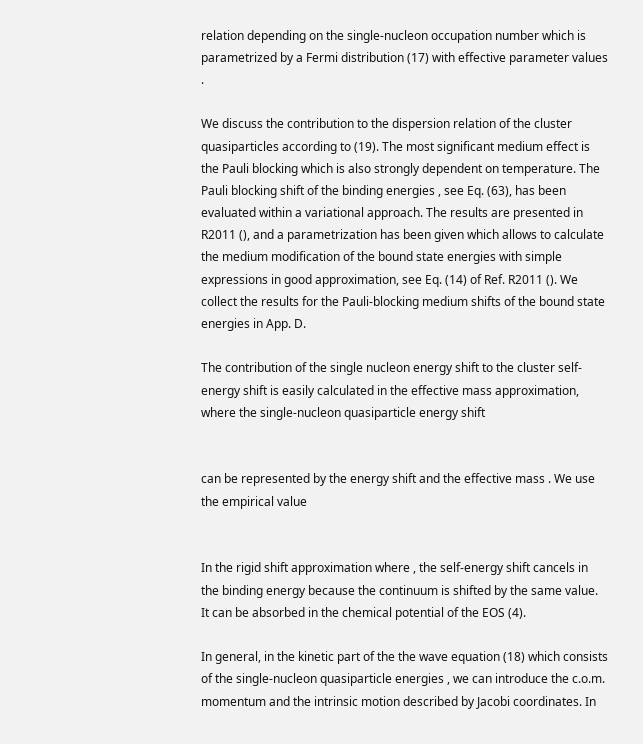relation depending on the single-nucleon occupation number which is parametrized by a Fermi distribution (17) with effective parameter values .

We discuss the contribution to the dispersion relation of the cluster quasiparticles according to (19). The most significant medium effect is the Pauli blocking which is also strongly dependent on temperature. The Pauli blocking shift of the binding energies , see Eq. (63), has been evaluated within a variational approach. The results are presented in R2011 (), and a parametrization has been given which allows to calculate the medium modification of the bound state energies with simple expressions in good approximation, see Eq. (14) of Ref. R2011 (). We collect the results for the Pauli-blocking medium shifts of the bound state energies in App. D.

The contribution of the single nucleon energy shift to the cluster self-energy shift is easily calculated in the effective mass approximation, where the single-nucleon quasiparticle energy shift


can be represented by the energy shift and the effective mass . We use the empirical value


In the rigid shift approximation where , the self-energy shift cancels in the binding energy because the continuum is shifted by the same value. It can be absorbed in the chemical potential of the EOS (4).

In general, in the kinetic part of the the wave equation (18) which consists of the single-nucleon quasiparticle energies , we can introduce the c.o.m. momentum and the intrinsic motion described by Jacobi coordinates. In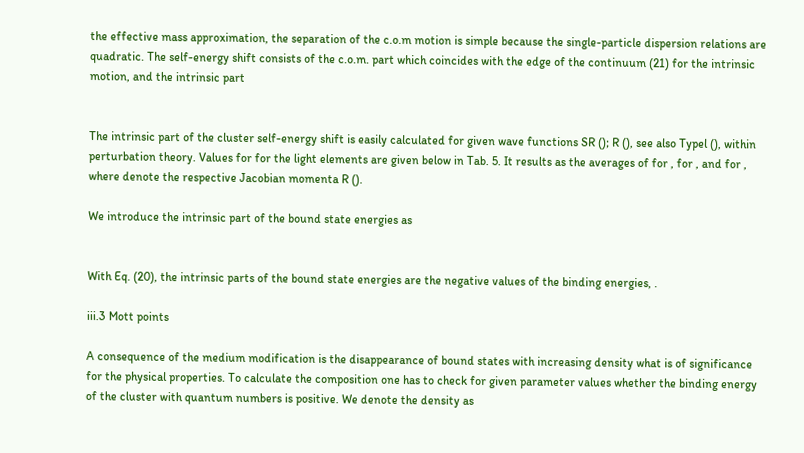the effective mass approximation, the separation of the c.o.m motion is simple because the single-particle dispersion relations are quadratic. The self-energy shift consists of the c.o.m. part which coincides with the edge of the continuum (21) for the intrinsic motion, and the intrinsic part


The intrinsic part of the cluster self-energy shift is easily calculated for given wave functions SR (); R (), see also Typel (), within perturbation theory. Values for for the light elements are given below in Tab. 5. It results as the averages of for , for , and for , where denote the respective Jacobian momenta R ().

We introduce the intrinsic part of the bound state energies as


With Eq. (20), the intrinsic parts of the bound state energies are the negative values of the binding energies, .

iii.3 Mott points

A consequence of the medium modification is the disappearance of bound states with increasing density what is of significance for the physical properties. To calculate the composition one has to check for given parameter values whether the binding energy of the cluster with quantum numbers is positive. We denote the density as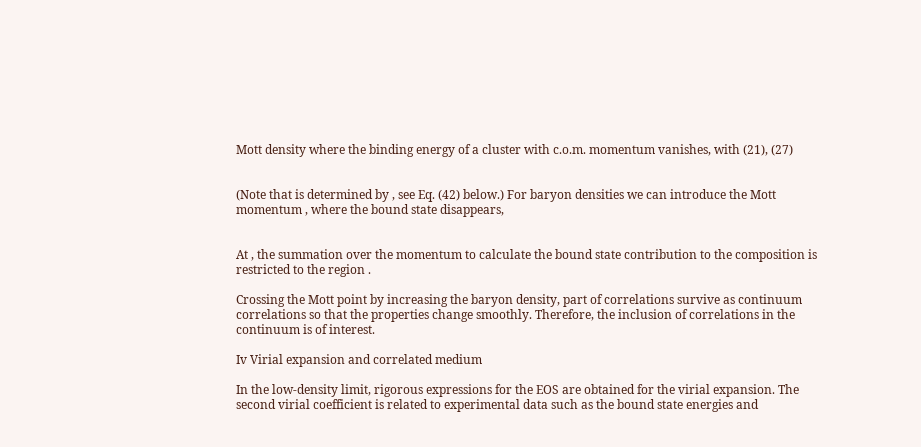Mott density where the binding energy of a cluster with c.o.m. momentum vanishes, with (21), (27)


(Note that is determined by , see Eq. (42) below.) For baryon densities we can introduce the Mott momentum , where the bound state disappears,


At , the summation over the momentum to calculate the bound state contribution to the composition is restricted to the region .

Crossing the Mott point by increasing the baryon density, part of correlations survive as continuum correlations so that the properties change smoothly. Therefore, the inclusion of correlations in the continuum is of interest.

Iv Virial expansion and correlated medium

In the low-density limit, rigorous expressions for the EOS are obtained for the virial expansion. The second virial coefficient is related to experimental data such as the bound state energies and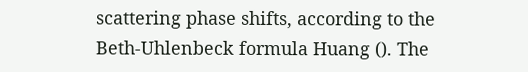scattering phase shifts, according to the Beth-Uhlenbeck formula Huang (). The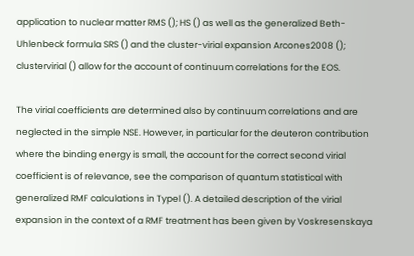application to nuclear matter RMS (); HS () as well as the generalized Beth-Uhlenbeck formula SRS () and the cluster-virial expansion Arcones2008 (); clustervirial () allow for the account of continuum correlations for the EOS.

The virial coefficients are determined also by continuum correlations and are neglected in the simple NSE. However, in particular for the deuteron contribution where the binding energy is small, the account for the correct second virial coefficient is of relevance, see the comparison of quantum statistical with generalized RMF calculations in Typel (). A detailed description of the virial expansion in the context of a RMF treatment has been given by Voskresenskaya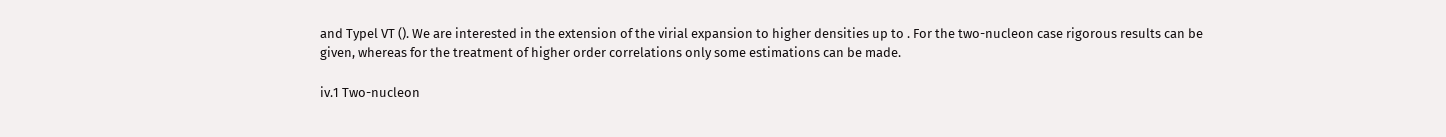and Typel VT (). We are interested in the extension of the virial expansion to higher densities up to . For the two-nucleon case rigorous results can be given, whereas for the treatment of higher order correlations only some estimations can be made.

iv.1 Two-nucleon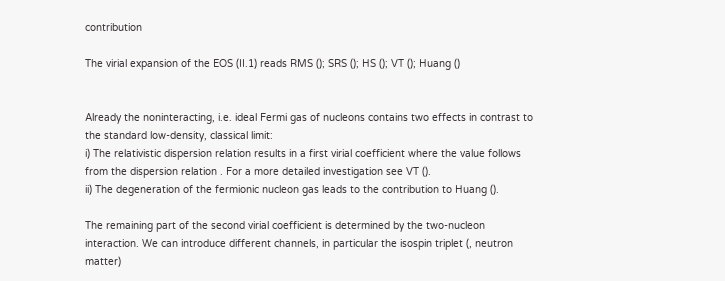contribution

The virial expansion of the EOS (II.1) reads RMS (); SRS (); HS (); VT (); Huang ()


Already the noninteracting, i.e. ideal Fermi gas of nucleons contains two effects in contrast to the standard low-density, classical limit:
i) The relativistic dispersion relation results in a first virial coefficient where the value follows from the dispersion relation . For a more detailed investigation see VT ().
ii) The degeneration of the fermionic nucleon gas leads to the contribution to Huang ().

The remaining part of the second virial coefficient is determined by the two-nucleon interaction. We can introduce different channels, in particular the isospin triplet (, neutron matter)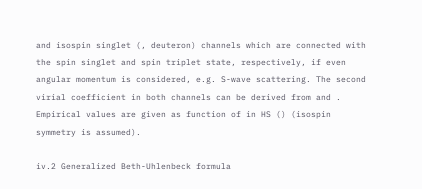and isospin singlet (, deuteron) channels which are connected with the spin singlet and spin triplet state, respectively, if even angular momentum is considered, e.g. S-wave scattering. The second virial coefficient in both channels can be derived from and . Empirical values are given as function of in HS () (isospin symmetry is assumed).

iv.2 Generalized Beth-Uhlenbeck formula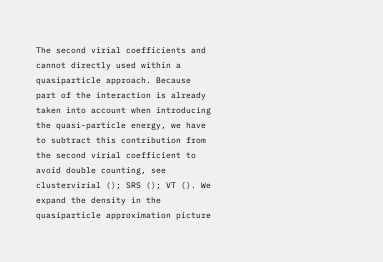The second virial coefficients and cannot directly used within a quasiparticle approach. Because part of the interaction is already taken into account when introducing the quasi-particle energy, we have to subtract this contribution from the second virial coefficient to avoid double counting, see clustervirial (); SRS (); VT (). We expand the density in the quasiparticle approximation picture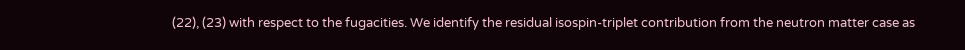(22), (23) with respect to the fugacities. We identify the residual isospin-triplet contribution from the neutron matter case as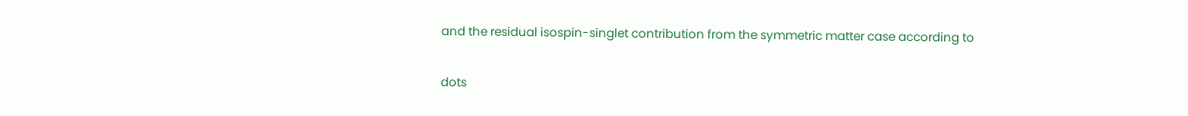and the residual isospin-singlet contribution from the symmetric matter case according to


dots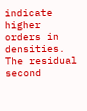indicate higher orders in densities. The residual second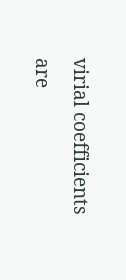virial coefficients are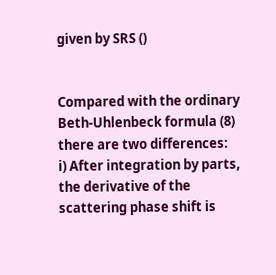given by SRS ()


Compared with the ordinary Beth-Uhlenbeck formula (8) there are two differences:
i) After integration by parts, the derivative of the scattering phase shift is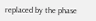replaced by the phase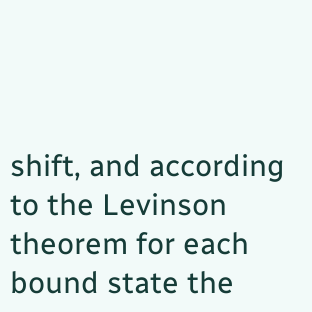shift, and according to the Levinson theorem for each bound state the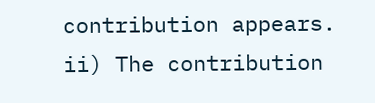contribution appears.
ii) The contribution